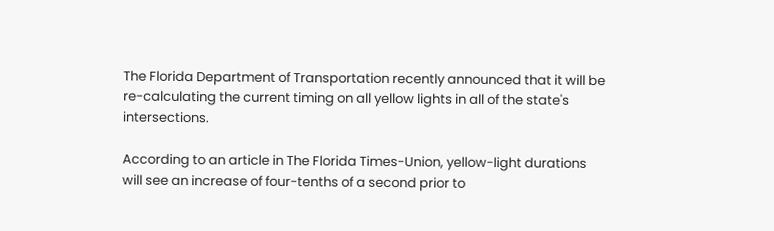The Florida Department of Transportation recently announced that it will be re-calculating the current timing on all yellow lights in all of the state's intersections.

According to an article in The Florida Times-Union, yellow-light durations will see an increase of four-tenths of a second prior to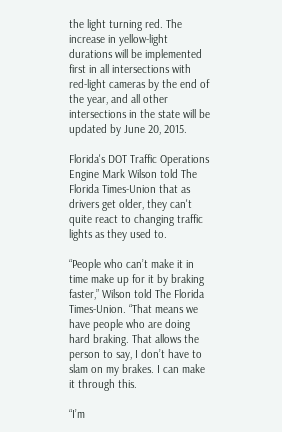the light turning red. The increase in yellow-light durations will be implemented first in all intersections with red-light cameras by the end of the year, and all other intersections in the state will be updated by June 20, 2015.

Florida's DOT Traffic Operations Engine Mark Wilson told The Florida Times-Union that as drivers get older, they can't quite react to changing traffic lights as they used to.

“People who can’t make it in time make up for it by braking faster,” Wilson told The Florida Times-Union. “That means we have people who are doing hard braking. That allows the person to say, I don’t have to slam on my brakes. I can make it through this.

“I’m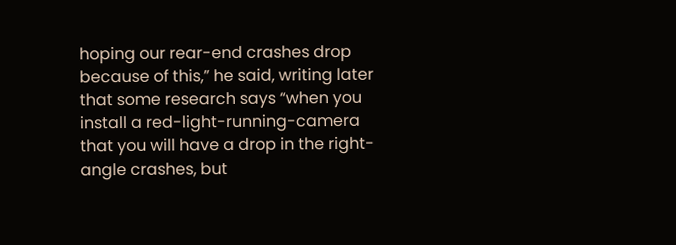hoping our rear-end crashes drop because of this,” he said, writing later that some research says “when you install a red-light-running-camera that you will have a drop in the right-angle crashes, but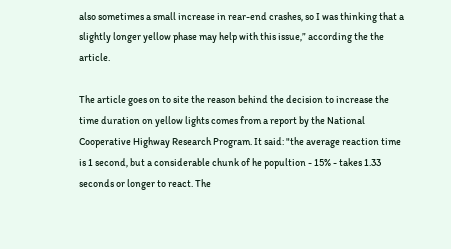also sometimes a small increase in rear-end crashes, so I was thinking that a slightly longer yellow phase may help with this issue,” according the the article.

The article goes on to site the reason behind the decision to increase the time duration on yellow lights comes from a report by the National Cooperative Highway Research Program. It said: "the average reaction time is 1 second, but a considerable chunk of he popultion - 15% - takes 1.33 seconds or longer to react. The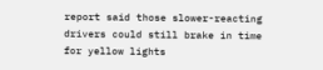report said those slower-reacting drivers could still brake in time for yellow lights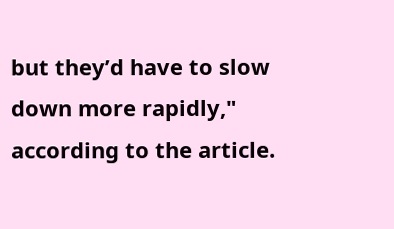but they’d have to slow down more rapidly," according to the article.